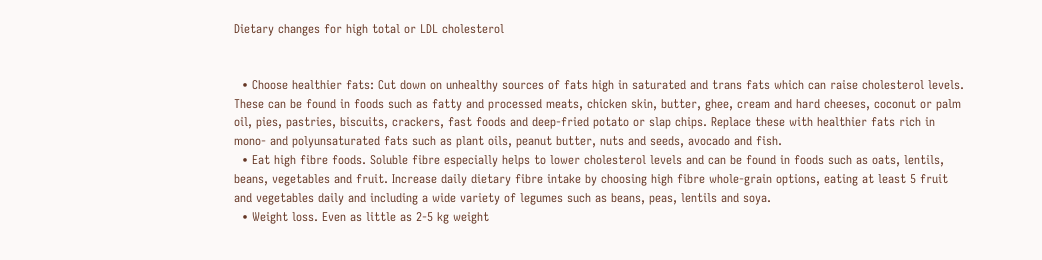Dietary changes for high total or LDL cholesterol


  • Choose healthier fats: Cut down on unhealthy sources of fats high in saturated and trans fats which can raise cholesterol levels. These can be found in foods such as fatty and processed meats, chicken skin, butter, ghee, cream and hard cheeses, coconut or palm oil, pies, pastries, biscuits, crackers, fast foods and deep-fried potato or slap chips. Replace these with healthier fats rich in mono- and polyunsaturated fats such as plant oils, peanut butter, nuts and seeds, avocado and fish.
  • Eat high fibre foods. Soluble fibre especially helps to lower cholesterol levels and can be found in foods such as oats, lentils, beans, vegetables and fruit. Increase daily dietary fibre intake by choosing high fibre whole-grain options, eating at least 5 fruit and vegetables daily and including a wide variety of legumes such as beans, peas, lentils and soya.
  • Weight loss. Even as little as 2-5 kg weight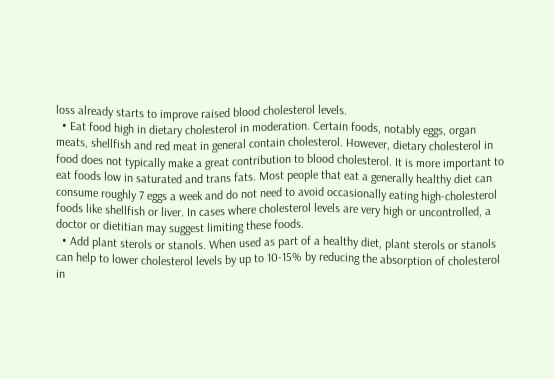loss already starts to improve raised blood cholesterol levels.
  • Eat food high in dietary cholesterol in moderation. Certain foods, notably eggs, organ meats, shellfish and red meat in general contain cholesterol. However, dietary cholesterol in food does not typically make a great contribution to blood cholesterol. It is more important to eat foods low in saturated and trans fats. Most people that eat a generally healthy diet can consume roughly 7 eggs a week and do not need to avoid occasionally eating high-cholesterol foods like shellfish or liver. In cases where cholesterol levels are very high or uncontrolled, a doctor or dietitian may suggest limiting these foods.
  • Add plant sterols or stanols. When used as part of a healthy diet, plant sterols or stanols can help to lower cholesterol levels by up to 10-15% by reducing the absorption of cholesterol in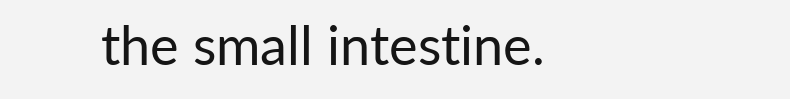the small intestine.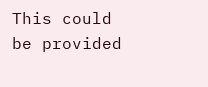This could be provided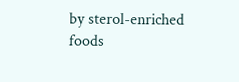by sterol-enriched foods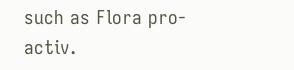such as Flora pro-activ.